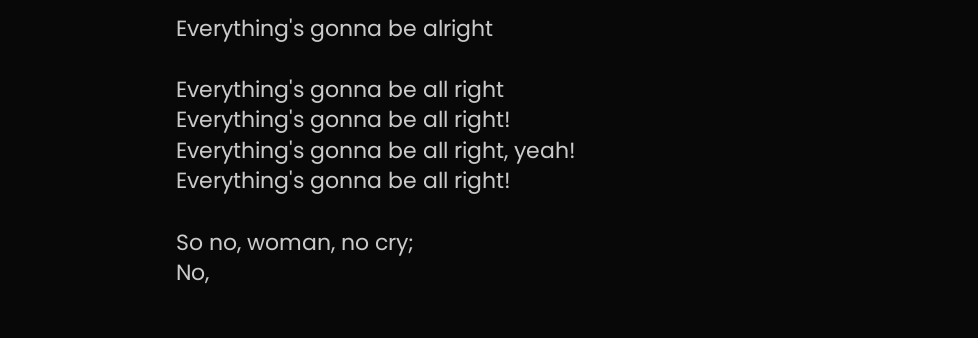Everything's gonna be alright

Everything's gonna be all right
Everything's gonna be all right!
Everything's gonna be all right, yeah!
Everything's gonna be all right!

So no, woman, no cry;
No,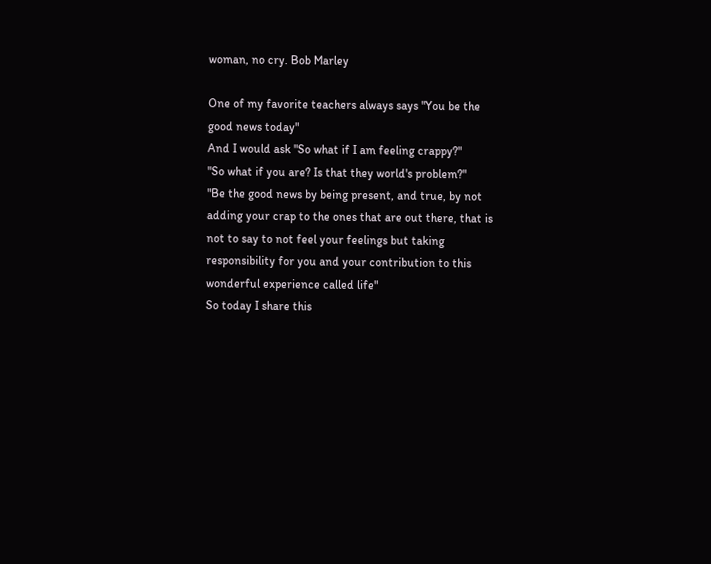woman, no cry. Bob Marley

One of my favorite teachers always says "You be the good news today"
And I would ask "So what if I am feeling crappy?"
"So what if you are? Is that they world's problem?"
"Be the good news by being present, and true, by not adding your crap to the ones that are out there, that is not to say to not feel your feelings but taking responsibility for you and your contribution to this wonderful experience called life"
So today I share this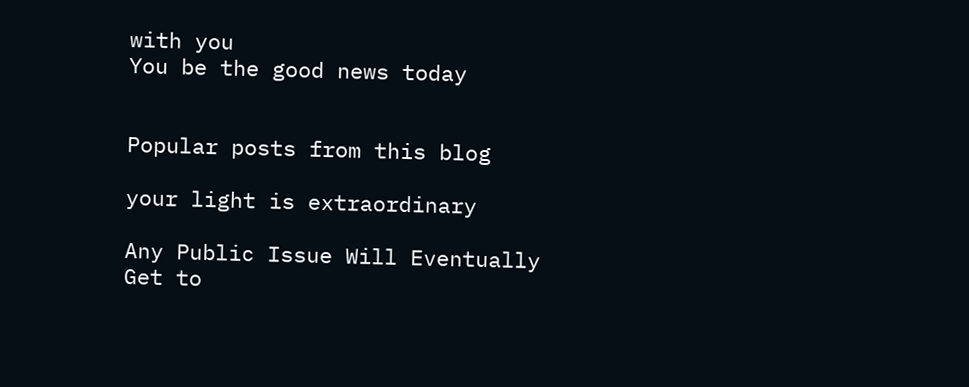with you
You be the good news today


Popular posts from this blog

your light is extraordinary

Any Public Issue Will Eventually Get to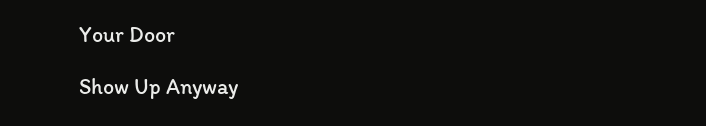Your Door

Show Up Anyway